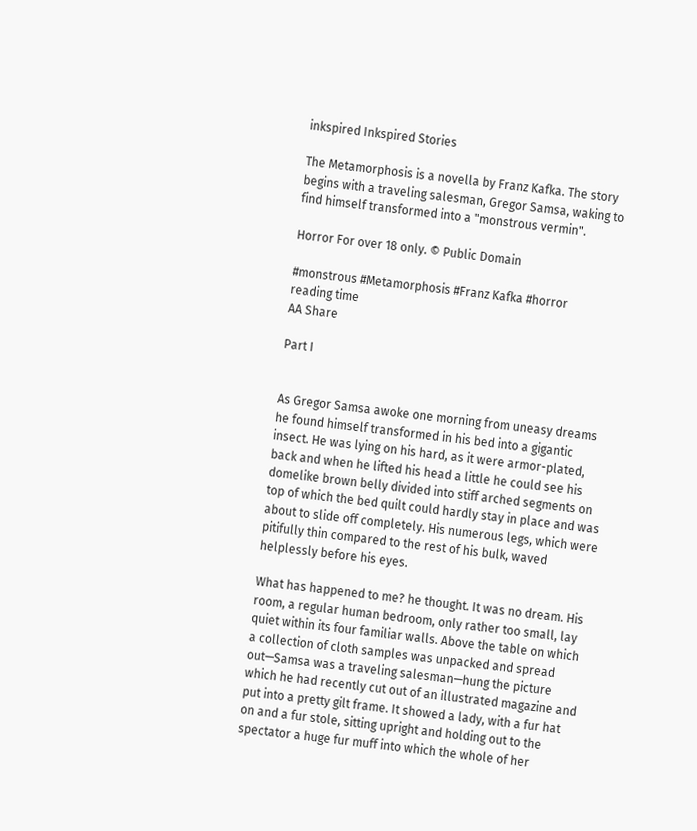inkspired Inkspired Stories

The Metamorphosis is a novella by Franz Kafka. The story begins with a traveling salesman, Gregor Samsa, waking to find himself transformed into a "monstrous vermin".

Horror For over 18 only. © Public Domain

#monstrous #Metamorphosis #Franz Kafka #horror
reading time
AA Share

Part I


As Gregor Samsa awoke one morning from uneasy dreams he found himself transformed in his bed into a gigantic insect. He was lying on his hard, as it were armor-plated, back and when he lifted his head a little he could see his domelike brown belly divided into stiff arched segments on top of which the bed quilt could hardly stay in place and was about to slide off completely. His numerous legs, which were pitifully thin compared to the rest of his bulk, waved helplessly before his eyes.

What has happened to me? he thought. It was no dream. His room, a regular human bedroom, only rather too small, lay quiet within its four familiar walls. Above the table on which a collection of cloth samples was unpacked and spread out—Samsa was a traveling salesman—hung the picture which he had recently cut out of an illustrated magazine and put into a pretty gilt frame. It showed a lady, with a fur hat on and a fur stole, sitting upright and holding out to the spectator a huge fur muff into which the whole of her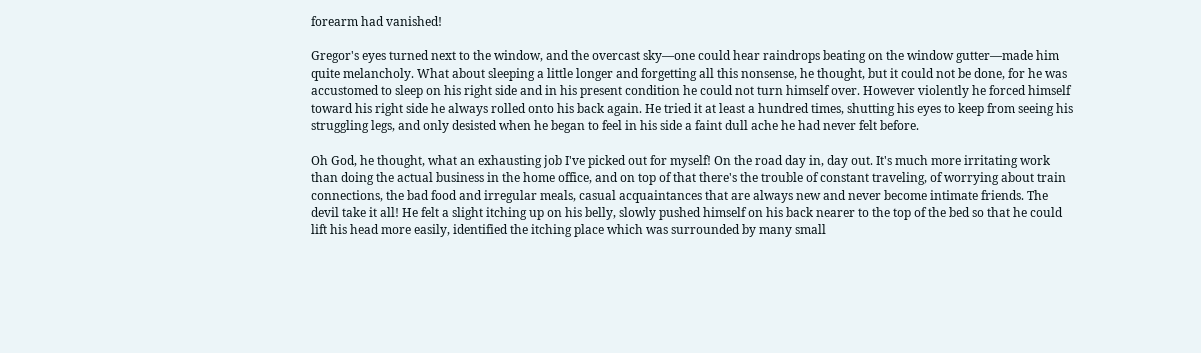forearm had vanished!

Gregor's eyes turned next to the window, and the overcast sky—one could hear raindrops beating on the window gutter—made him quite melancholy. What about sleeping a little longer and forgetting all this nonsense, he thought, but it could not be done, for he was accustomed to sleep on his right side and in his present condition he could not turn himself over. However violently he forced himself toward his right side he always rolled onto his back again. He tried it at least a hundred times, shutting his eyes to keep from seeing his struggling legs, and only desisted when he began to feel in his side a faint dull ache he had never felt before.

Oh God, he thought, what an exhausting job I've picked out for myself! On the road day in, day out. It's much more irritating work than doing the actual business in the home office, and on top of that there's the trouble of constant traveling, of worrying about train connections, the bad food and irregular meals, casual acquaintances that are always new and never become intimate friends. The devil take it all! He felt a slight itching up on his belly, slowly pushed himself on his back nearer to the top of the bed so that he could lift his head more easily, identified the itching place which was surrounded by many small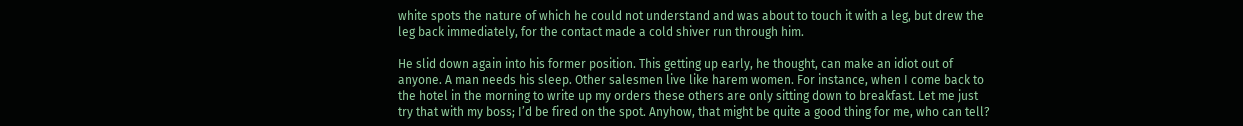white spots the nature of which he could not understand and was about to touch it with a leg, but drew the leg back immediately, for the contact made a cold shiver run through him.

He slid down again into his former position. This getting up early, he thought, can make an idiot out of anyone. A man needs his sleep. Other salesmen live like harem women. For instance, when I come back to the hotel in the morning to write up my orders these others are only sitting down to breakfast. Let me just try that with my boss; I’d be fired on the spot. Anyhow, that might be quite a good thing for me, who can tell?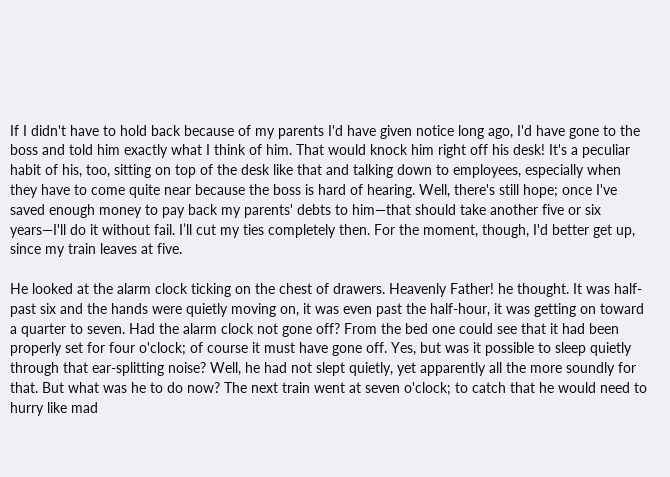If I didn't have to hold back because of my parents I'd have given notice long ago, I'd have gone to the boss and told him exactly what I think of him. That would knock him right off his desk! It's a peculiar habit of his, too, sitting on top of the desk like that and talking down to employees, especially when they have to come quite near because the boss is hard of hearing. Well, there's still hope; once I've saved enough money to pay back my parents' debts to him—that should take another five or six years—I'll do it without fail. I’ll cut my ties completely then. For the moment, though, I'd better get up, since my train leaves at five.

He looked at the alarm clock ticking on the chest of drawers. Heavenly Father! he thought. It was half-past six and the hands were quietly moving on, it was even past the half-hour, it was getting on toward a quarter to seven. Had the alarm clock not gone off? From the bed one could see that it had been properly set for four o'clock; of course it must have gone off. Yes, but was it possible to sleep quietly through that ear-splitting noise? Well, he had not slept quietly, yet apparently all the more soundly for that. But what was he to do now? The next train went at seven o'clock; to catch that he would need to hurry like mad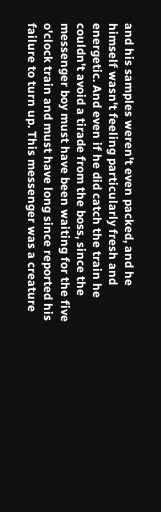and his samples weren't even packed, and he himself wasn't feeling particularly fresh and energetic. And even if he did catch the train he couldn't avoid a tirade from the boss, since the messenger boy must have been waiting for the five o'clock train and must have long since reported his failure to turn up. This messenger was a creature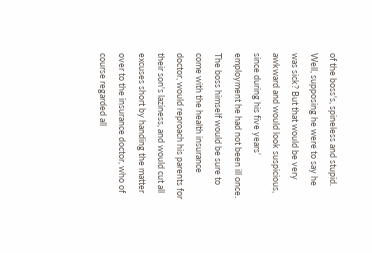of the boss's, spineless and stupid. Well, supposing he were to say he was sick? But that would be very awkward and would look suspicious, since during his five years’ employment he had not been ill once. The boss himself would be sure to come with the health insurance doctor, would reproach his parents for their son's laziness, and would cut all excuses short by handing the matter over to the insurance doctor, who of course regarded all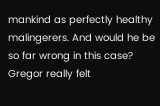mankind as perfectly healthy malingerers. And would he be so far wrong in this case? Gregor really felt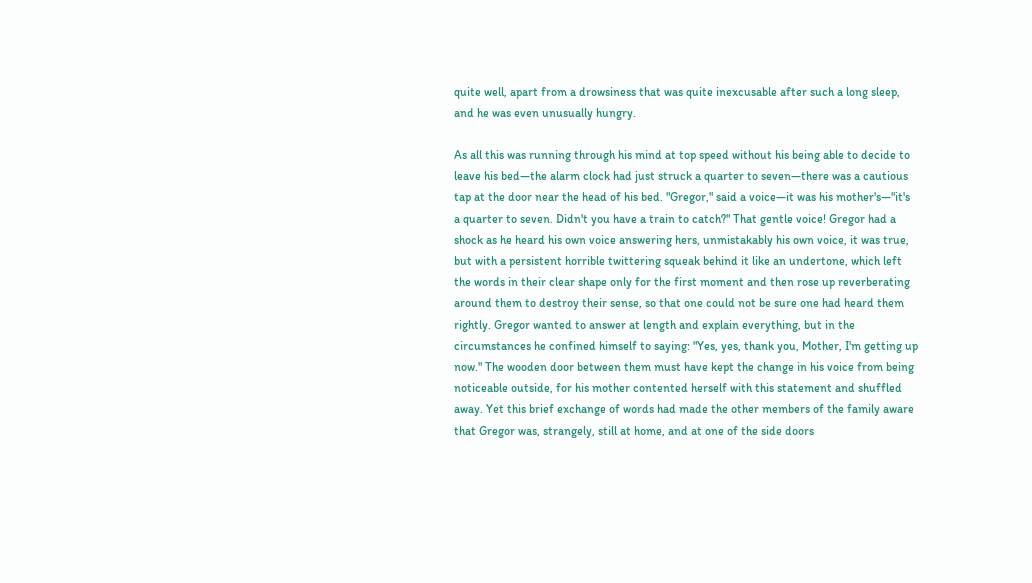quite well, apart from a drowsiness that was quite inexcusable after such a long sleep, and he was even unusually hungry.

As all this was running through his mind at top speed without his being able to decide to leave his bed—the alarm clock had just struck a quarter to seven—there was a cautious tap at the door near the head of his bed. "Gregor," said a voice—it was his mother's—"it's a quarter to seven. Didn't you have a train to catch?" That gentle voice! Gregor had a shock as he heard his own voice answering hers, unmistakably his own voice, it was true, but with a persistent horrible twittering squeak behind it like an undertone, which left the words in their clear shape only for the first moment and then rose up reverberating around them to destroy their sense, so that one could not be sure one had heard them rightly. Gregor wanted to answer at length and explain everything, but in the circumstances he confined himself to saying: "Yes, yes, thank you, Mother, I'm getting up now." The wooden door between them must have kept the change in his voice from being noticeable outside, for his mother contented herself with this statement and shuffled away. Yet this brief exchange of words had made the other members of the family aware that Gregor was, strangely, still at home, and at one of the side doors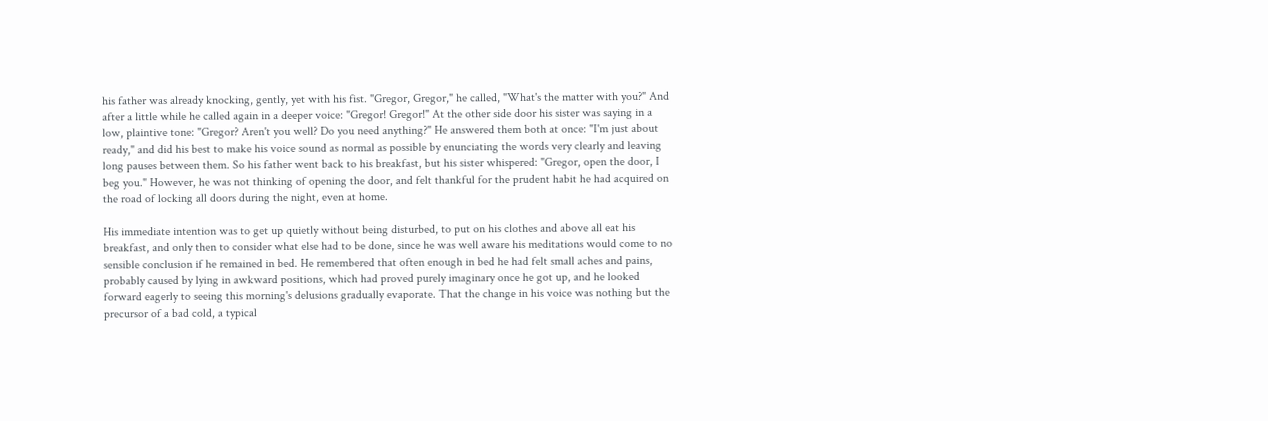his father was already knocking, gently, yet with his fist. "Gregor, Gregor," he called, "What's the matter with you?" And after a little while he called again in a deeper voice: "Gregor! Gregor!" At the other side door his sister was saying in a low, plaintive tone: "Gregor? Aren't you well? Do you need anything?" He answered them both at once: "I'm just about ready," and did his best to make his voice sound as normal as possible by enunciating the words very clearly and leaving long pauses between them. So his father went back to his breakfast, but his sister whispered: "Gregor, open the door, I beg you." However, he was not thinking of opening the door, and felt thankful for the prudent habit he had acquired on the road of locking all doors during the night, even at home.

His immediate intention was to get up quietly without being disturbed, to put on his clothes and above all eat his breakfast, and only then to consider what else had to be done, since he was well aware his meditations would come to no sensible conclusion if he remained in bed. He remembered that often enough in bed he had felt small aches and pains, probably caused by lying in awkward positions, which had proved purely imaginary once he got up, and he looked forward eagerly to seeing this morning's delusions gradually evaporate. That the change in his voice was nothing but the precursor of a bad cold, a typical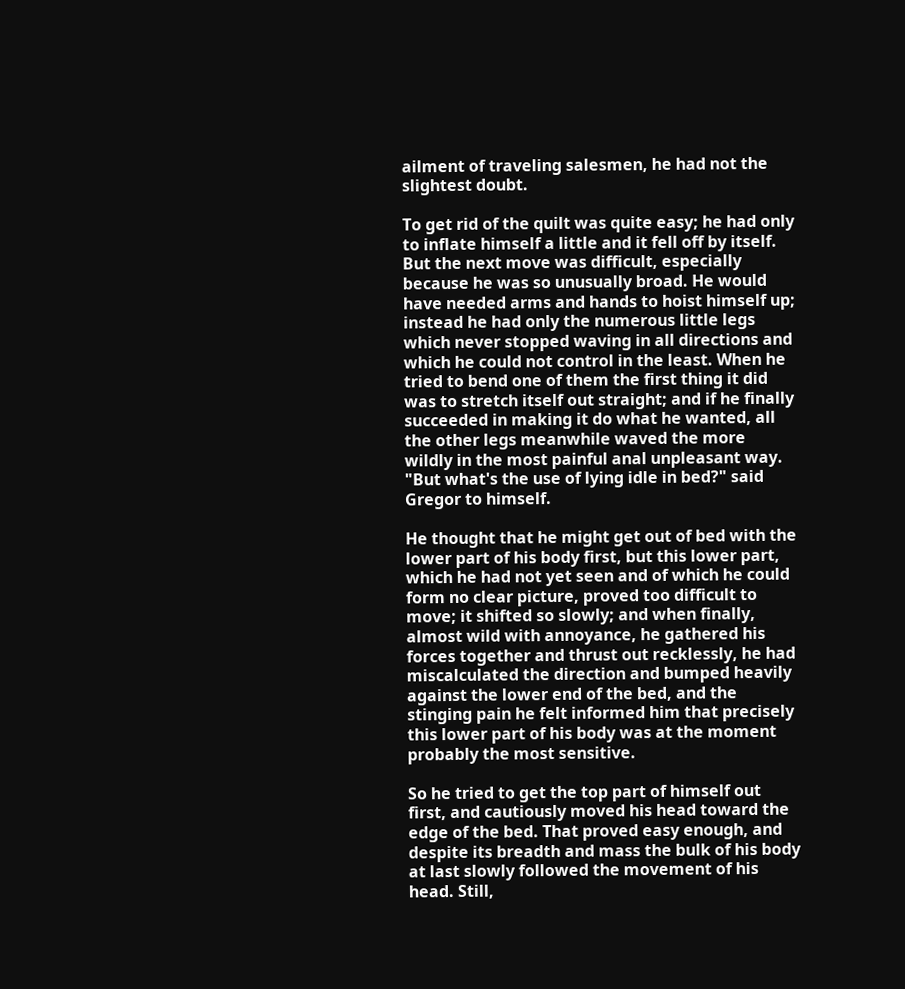ailment of traveling salesmen, he had not the slightest doubt.

To get rid of the quilt was quite easy; he had only to inflate himself a little and it fell off by itself. But the next move was difficult, especially because he was so unusually broad. He would have needed arms and hands to hoist himself up; instead he had only the numerous little legs which never stopped waving in all directions and which he could not control in the least. When he tried to bend one of them the first thing it did was to stretch itself out straight; and if he finally succeeded in making it do what he wanted, all the other legs meanwhile waved the more wildly in the most painful anal unpleasant way. "But what's the use of lying idle in bed?" said Gregor to himself.

He thought that he might get out of bed with the lower part of his body first, but this lower part, which he had not yet seen and of which he could form no clear picture, proved too difficult to move; it shifted so slowly; and when finally, almost wild with annoyance, he gathered his forces together and thrust out recklessly, he had miscalculated the direction and bumped heavily against the lower end of the bed, and the stinging pain he felt informed him that precisely this lower part of his body was at the moment probably the most sensitive.

So he tried to get the top part of himself out first, and cautiously moved his head toward the edge of the bed. That proved easy enough, and despite its breadth and mass the bulk of his body at last slowly followed the movement of his head. Still,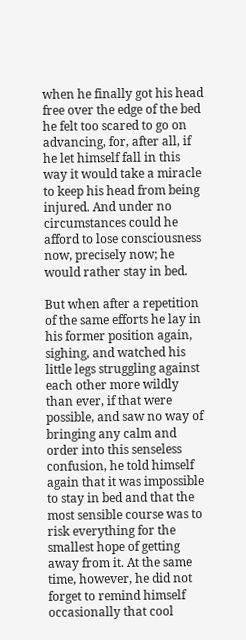when he finally got his head free over the edge of the bed he felt too scared to go on advancing, for, after all, if he let himself fall in this way it would take a miracle to keep his head from being injured. And under no circumstances could he afford to lose consciousness now, precisely now; he would rather stay in bed.

But when after a repetition of the same efforts he lay in his former position again, sighing, and watched his little legs struggling against each other more wildly than ever, if that were possible, and saw no way of bringing any calm and order into this senseless confusion, he told himself again that it was impossible to stay in bed and that the most sensible course was to risk everything for the smallest hope of getting away from it. At the same time, however, he did not forget to remind himself occasionally that cool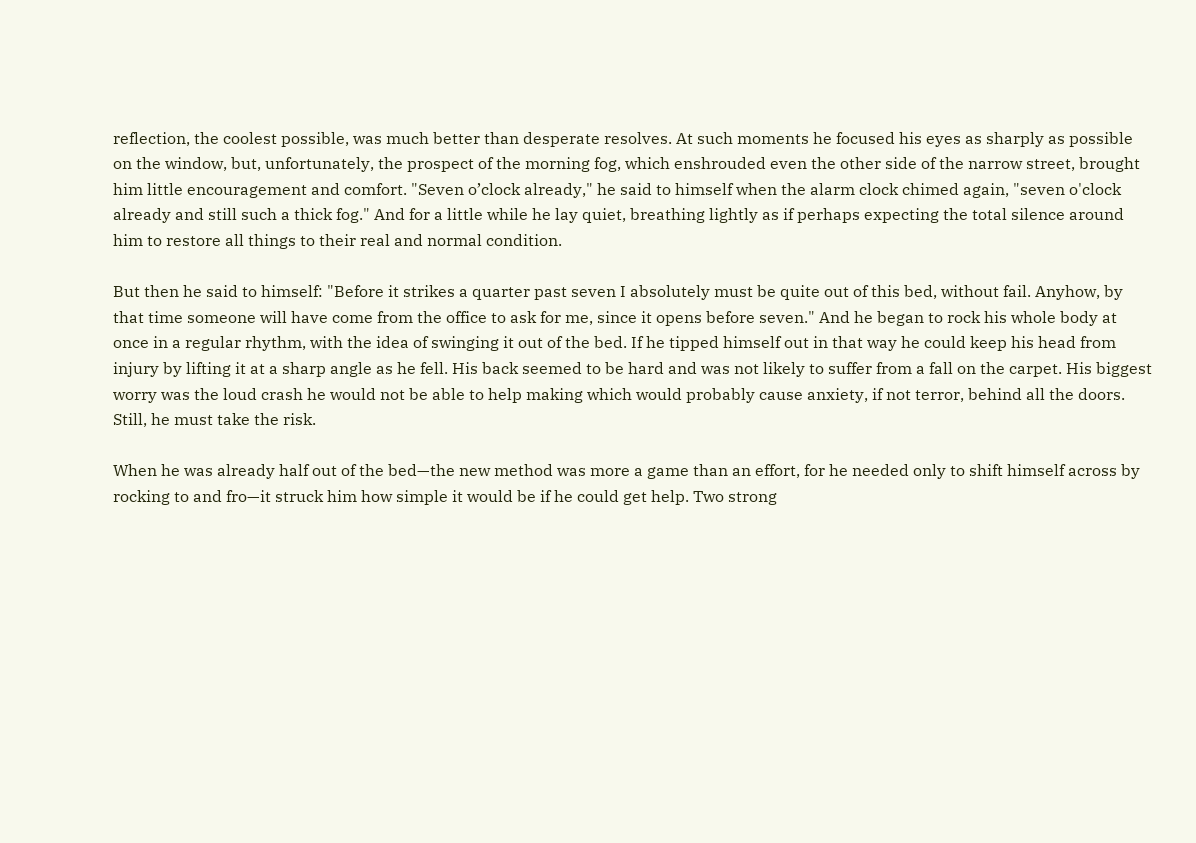reflection, the coolest possible, was much better than desperate resolves. At such moments he focused his eyes as sharply as possible on the window, but, unfortunately, the prospect of the morning fog, which enshrouded even the other side of the narrow street, brought him little encouragement and comfort. "Seven o’clock already," he said to himself when the alarm clock chimed again, "seven o'clock already and still such a thick fog." And for a little while he lay quiet, breathing lightly as if perhaps expecting the total silence around him to restore all things to their real and normal condition.

But then he said to himself: "Before it strikes a quarter past seven I absolutely must be quite out of this bed, without fail. Anyhow, by that time someone will have come from the office to ask for me, since it opens before seven." And he began to rock his whole body at once in a regular rhythm, with the idea of swinging it out of the bed. If he tipped himself out in that way he could keep his head from injury by lifting it at a sharp angle as he fell. His back seemed to be hard and was not likely to suffer from a fall on the carpet. His biggest worry was the loud crash he would not be able to help making which would probably cause anxiety, if not terror, behind all the doors. Still, he must take the risk.

When he was already half out of the bed—the new method was more a game than an effort, for he needed only to shift himself across by rocking to and fro—it struck him how simple it would be if he could get help. Two strong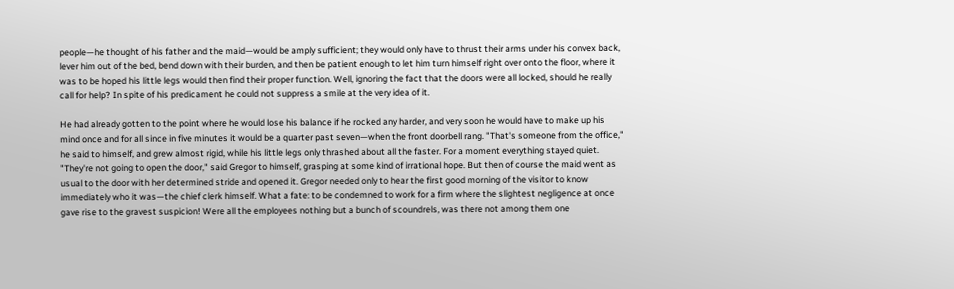people—he thought of his father and the maid—would be amply sufficient; they would only have to thrust their arms under his convex back, lever him out of the bed, bend down with their burden, and then be patient enough to let him turn himself right over onto the floor, where it was to be hoped his little legs would then find their proper function. Well, ignoring the fact that the doors were all locked, should he really call for help? In spite of his predicament he could not suppress a smile at the very idea of it.

He had already gotten to the point where he would lose his balance if he rocked any harder, and very soon he would have to make up his mind once and for all since in five minutes it would be a quarter past seven—when the front doorbell rang. "That's someone from the office," he said to himself, and grew almost rigid, while his little legs only thrashed about all the faster. For a moment everything stayed quiet. "They're not going to open the door," said Gregor to himself, grasping at some kind of irrational hope. But then of course the maid went as usual to the door with her determined stride and opened it. Gregor needed only to hear the first good morning of the visitor to know immediately who it was—the chief clerk himself. What a fate: to be condemned to work for a firm where the slightest negligence at once gave rise to the gravest suspicion! Were all the employees nothing but a bunch of scoundrels, was there not among them one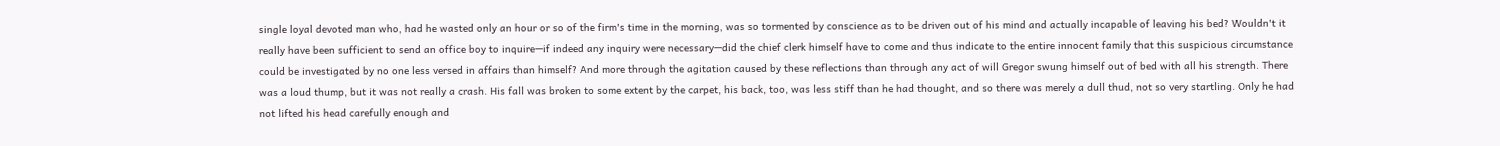single loyal devoted man who, had he wasted only an hour or so of the firm's time in the morning, was so tormented by conscience as to be driven out of his mind and actually incapable of leaving his bed? Wouldn't it really have been sufficient to send an office boy to inquire—if indeed any inquiry were necessary—did the chief clerk himself have to come and thus indicate to the entire innocent family that this suspicious circumstance could be investigated by no one less versed in affairs than himself? And more through the agitation caused by these reflections than through any act of will Gregor swung himself out of bed with all his strength. There was a loud thump, but it was not really a crash. His fall was broken to some extent by the carpet, his back, too, was less stiff than he had thought, and so there was merely a dull thud, not so very startling. Only he had not lifted his head carefully enough and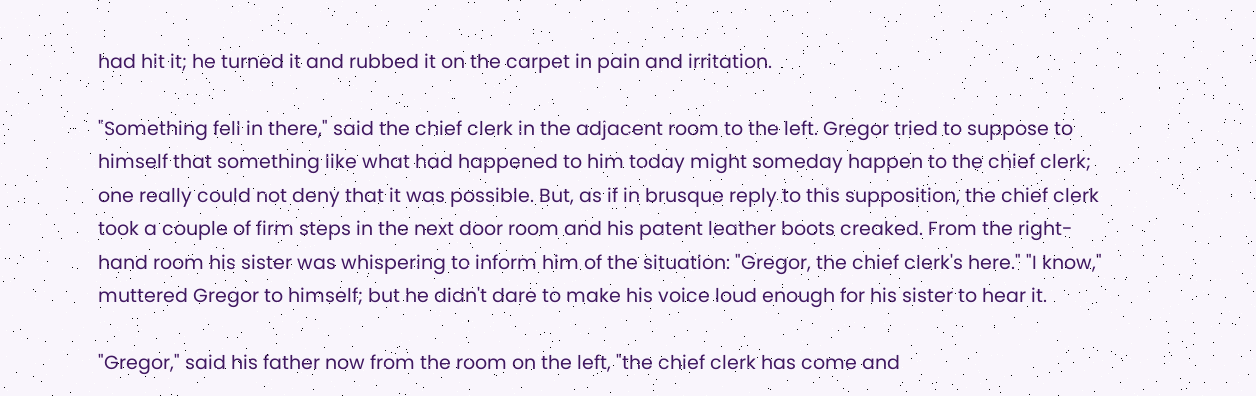had hit it; he turned it and rubbed it on the carpet in pain and irritation.

"Something fell in there," said the chief clerk in the adjacent room to the left. Gregor tried to suppose to himself that something like what had happened to him today might someday happen to the chief clerk; one really could not deny that it was possible. But, as if in brusque reply to this supposition, the chief clerk took a couple of firm steps in the next door room and his patent leather boots creaked. From the right-hand room his sister was whispering to inform him of the situation: "Gregor, the chief clerk's here." "I know," muttered Gregor to himself; but he didn't dare to make his voice loud enough for his sister to hear it.

"Gregor," said his father now from the room on the left, "the chief clerk has come and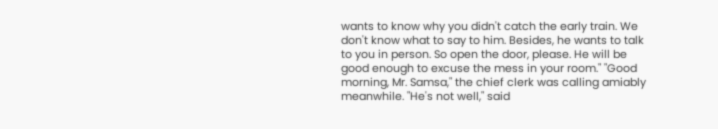wants to know why you didn't catch the early train. We don't know what to say to him. Besides, he wants to talk to you in person. So open the door, please. He will be good enough to excuse the mess in your room." "Good morning, Mr. Samsa," the chief clerk was calling amiably meanwhile. "He's not well," said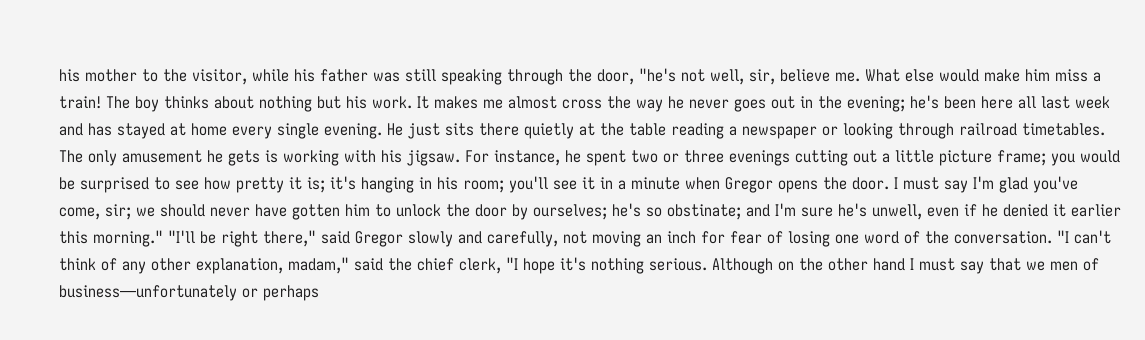his mother to the visitor, while his father was still speaking through the door, "he's not well, sir, believe me. What else would make him miss a train! The boy thinks about nothing but his work. It makes me almost cross the way he never goes out in the evening; he's been here all last week and has stayed at home every single evening. He just sits there quietly at the table reading a newspaper or looking through railroad timetables. The only amusement he gets is working with his jigsaw. For instance, he spent two or three evenings cutting out a little picture frame; you would be surprised to see how pretty it is; it's hanging in his room; you'll see it in a minute when Gregor opens the door. I must say I'm glad you've come, sir; we should never have gotten him to unlock the door by ourselves; he's so obstinate; and I'm sure he's unwell, even if he denied it earlier this morning." "I'll be right there," said Gregor slowly and carefully, not moving an inch for fear of losing one word of the conversation. "I can't think of any other explanation, madam," said the chief clerk, "I hope it's nothing serious. Although on the other hand I must say that we men of business—unfortunately or perhaps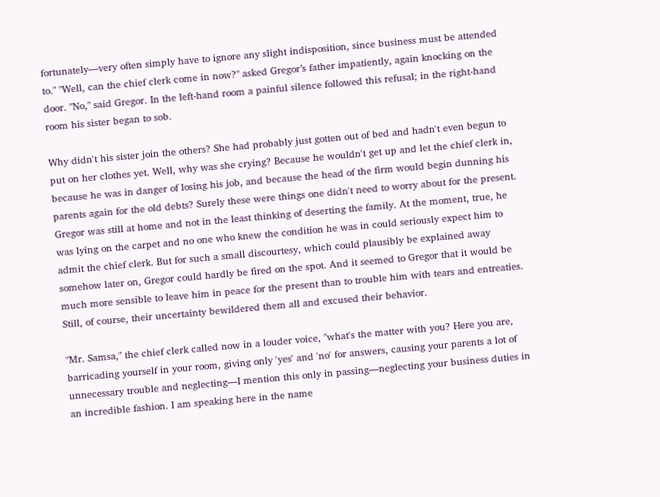fortunately—very often simply have to ignore any slight indisposition, since business must be attended to." "Well, can the chief clerk come in now?" asked Gregor’s father impatiently, again knocking on the door. "No," said Gregor. In the left-hand room a painful silence followed this refusal; in the right-hand room his sister began to sob.

Why didn't his sister join the others? She had probably just gotten out of bed and hadn't even begun to put on her clothes yet. Well, why was she crying? Because he wouldn't get up and let the chief clerk in, because he was in danger of losing his job, and because the head of the firm would begin dunning his parents again for the old debts? Surely these were things one didn't need to worry about for the present. Gregor was still at home and not in the least thinking of deserting the family. At the moment, true, he was lying on the carpet and no one who knew the condition he was in could seriously expect him to admit the chief clerk. But for such a small discourtesy, which could plausibly be explained away somehow later on, Gregor could hardly be fired on the spot. And it seemed to Gregor that it would be much more sensible to leave him in peace for the present than to trouble him with tears and entreaties. Still, of course, their uncertainty bewildered them all and excused their behavior.

"Mr. Samsa," the chief clerk called now in a louder voice, "what's the matter with you? Here you are, barricading yourself in your room, giving only 'yes' and 'no' for answers, causing your parents a lot of unnecessary trouble and neglecting—I mention this only in passing—neglecting your business duties in an incredible fashion. I am speaking here in the name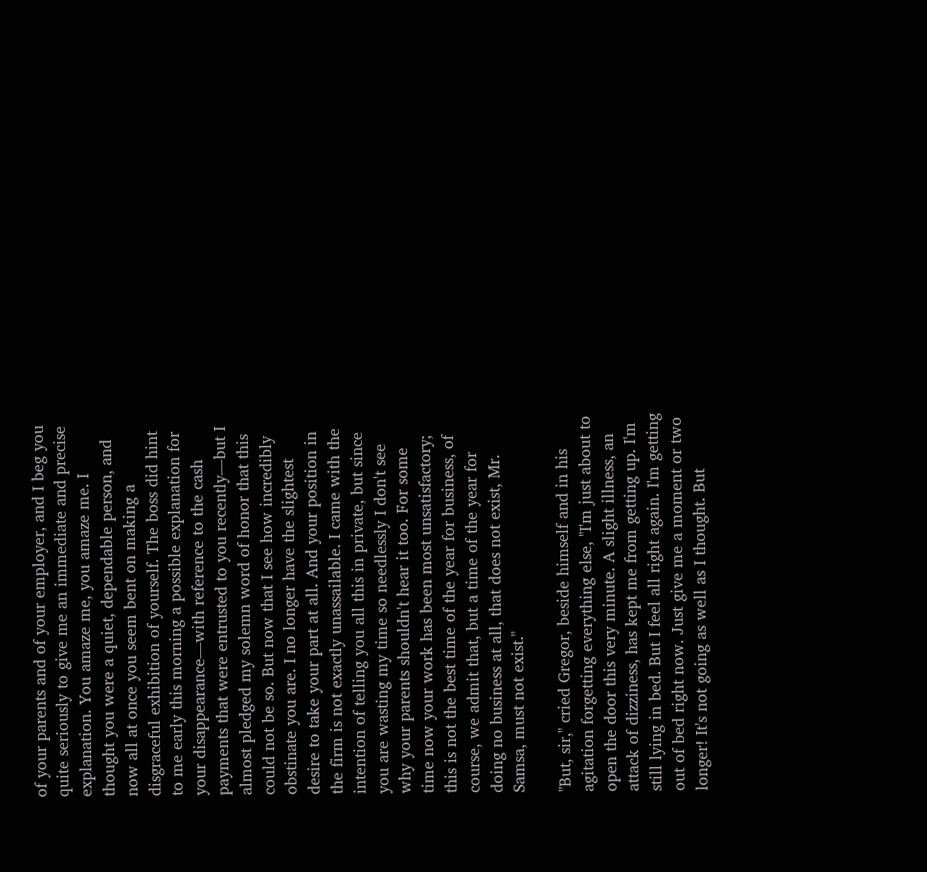of your parents and of your employer, and I beg you quite seriously to give me an immediate and precise explanation. You amaze me, you amaze me. I thought you were a quiet, dependable person, and now all at once you seem bent on making a disgraceful exhibition of yourself. The boss did hint to me early this morning a possible explanation for your disappearance—with reference to the cash payments that were entrusted to you recently—but I almost pledged my solemn word of honor that this could not be so. But now that I see how incredibly obstinate you are. I no longer have the slightest desire to take your part at all. And your position in the firm is not exactly unassailable. I came with the intention of telling you all this in private, but since you are wasting my time so needlessly I don't see why your parents shouldn't hear it too. For some time now your work has been most unsatisfactory; this is not the best time of the year for business, of course, we admit that, but a time of the year for doing no business at all, that does not exist, Mr. Samsa, must not exist."

"But, sir," cried Gregor, beside himself and in his agitation forgetting everything else, "I'm just about to open the door this very minute. A slight illness, an attack of dizziness, has kept me from getting up. I'm still lying in bed. But I feel all right again. I'm getting out of bed right now. Just give me a moment or two longer! It's not going as well as I thought. But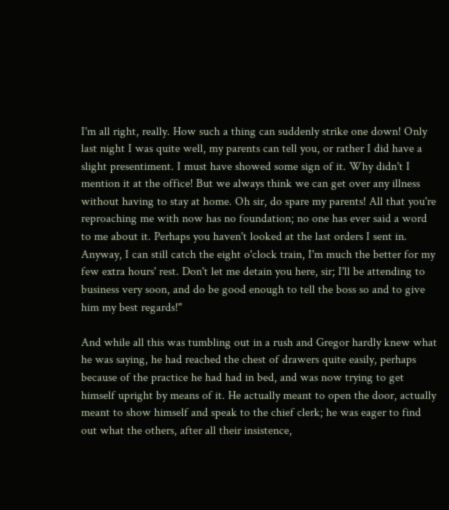I'm all right, really. How such a thing can suddenly strike one down! Only last night I was quite well, my parents can tell you, or rather I did have a slight presentiment. I must have showed some sign of it. Why didn't I mention it at the office! But we always think we can get over any illness without having to stay at home. Oh sir, do spare my parents! All that you're reproaching me with now has no foundation; no one has ever said a word to me about it. Perhaps you haven't looked at the last orders I sent in. Anyway, I can still catch the eight o'clock train, I'm much the better for my few extra hours' rest. Don't let me detain you here, sir; I'll be attending to business very soon, and do be good enough to tell the boss so and to give him my best regards!"

And while all this was tumbling out in a rush and Gregor hardly knew what he was saying, he had reached the chest of drawers quite easily, perhaps because of the practice he had had in bed, and was now trying to get himself upright by means of it. He actually meant to open the door, actually meant to show himself and speak to the chief clerk; he was eager to find out what the others, after all their insistence,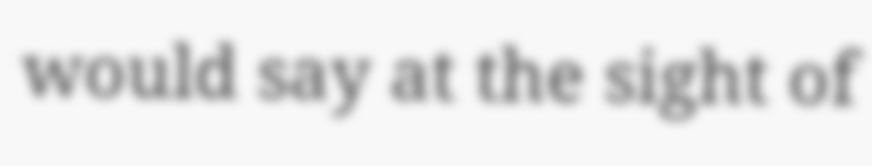would say at the sight of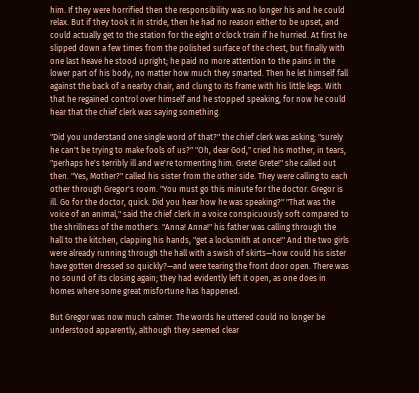him. If they were horrified then the responsibility was no longer his and he could relax. But if they took it in stride, then he had no reason either to be upset, and could actually get to the station for the eight o'clock train if he hurried. At first he slipped down a few times from the polished surface of the chest, but finally with one last heave he stood upright; he paid no more attention to the pains in the lower part of his body, no matter how much they smarted. Then he let himself fall against the back of a nearby chair, and clung to its frame with his little legs. With that he regained control over himself and he stopped speaking, for now he could hear that the chief clerk was saying something.

"Did you understand one single word of that?" the chief clerk was asking; "surely he can't be trying to make fools of us?" "Oh, dear God," cried his mother, in tears, "perhaps he's terribly ill and we're tormenting him. Grete! Grete!" she called out then. "Yes, Mother?" called his sister from the other side. They were calling to each other through Gregor's room. "You must go this minute for the doctor. Gregor is ill. Go for the doctor, quick. Did you hear how he was speaking?" "That was the voice of an animal," said the chief clerk in a voice conspicuously soft compared to the shrillness of the mother's. "Anna! Anna!" his father was calling through the hall to the kitchen, clapping his hands, "get a locksmith at once!" And the two girls were already running through the hall with a swish of skirts—how could his sister have gotten dressed so quickly?—and were tearing the front door open. There was no sound of its closing again; they had evidently left it open, as one does in homes where some great misfortune has happened.

But Gregor was now much calmer. The words he uttered could no longer be understood apparently, although they seemed clear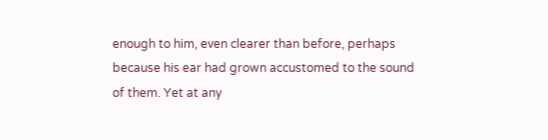enough to him, even clearer than before, perhaps because his ear had grown accustomed to the sound of them. Yet at any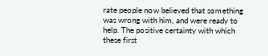rate people now believed that something was wrong with him, and were ready to help. The positive certainty with which these first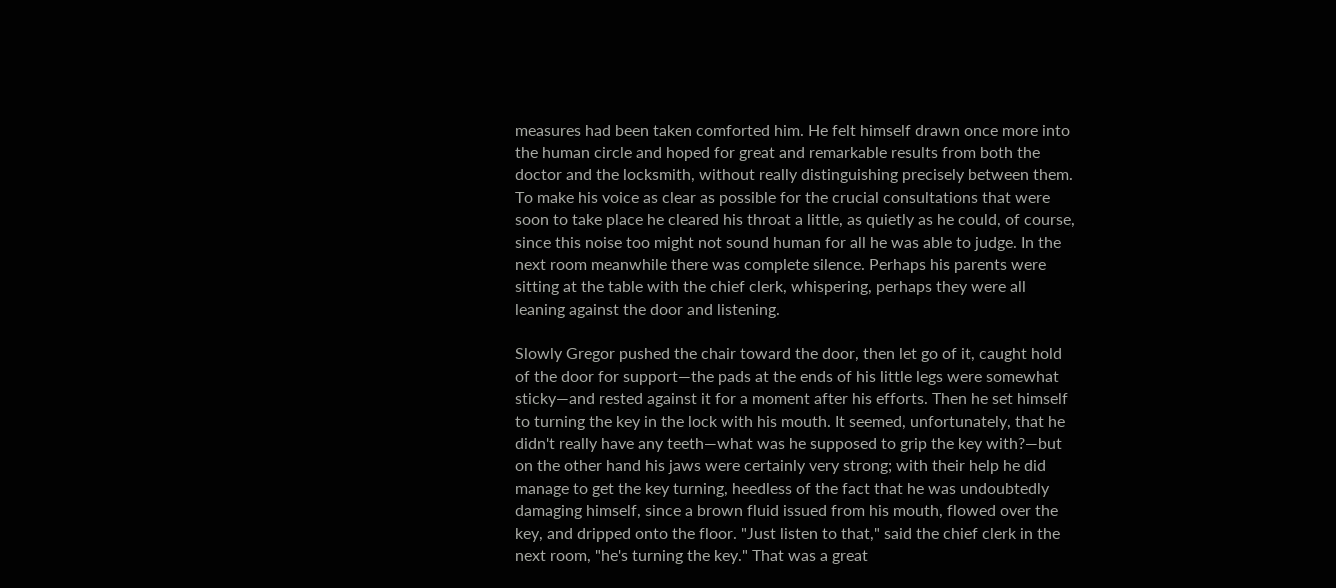measures had been taken comforted him. He felt himself drawn once more into the human circle and hoped for great and remarkable results from both the doctor and the locksmith, without really distinguishing precisely between them. To make his voice as clear as possible for the crucial consultations that were soon to take place he cleared his throat a little, as quietly as he could, of course, since this noise too might not sound human for all he was able to judge. In the next room meanwhile there was complete silence. Perhaps his parents were sitting at the table with the chief clerk, whispering, perhaps they were all leaning against the door and listening.

Slowly Gregor pushed the chair toward the door, then let go of it, caught hold of the door for support—the pads at the ends of his little legs were somewhat sticky—and rested against it for a moment after his efforts. Then he set himself to turning the key in the lock with his mouth. It seemed, unfortunately, that he didn't really have any teeth—what was he supposed to grip the key with?—but on the other hand his jaws were certainly very strong; with their help he did manage to get the key turning, heedless of the fact that he was undoubtedly damaging himself, since a brown fluid issued from his mouth, flowed over the key, and dripped onto the floor. "Just listen to that," said the chief clerk in the next room, "he's turning the key." That was a great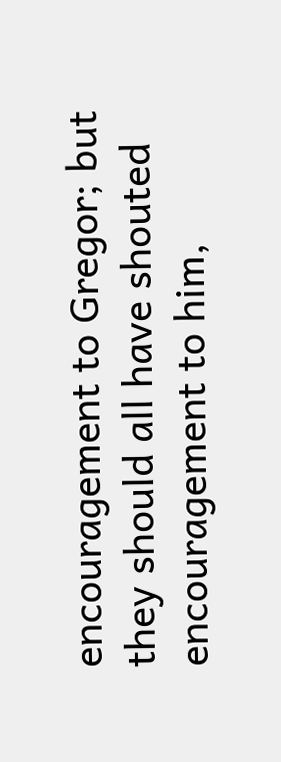encouragement to Gregor; but they should all have shouted encouragement to him,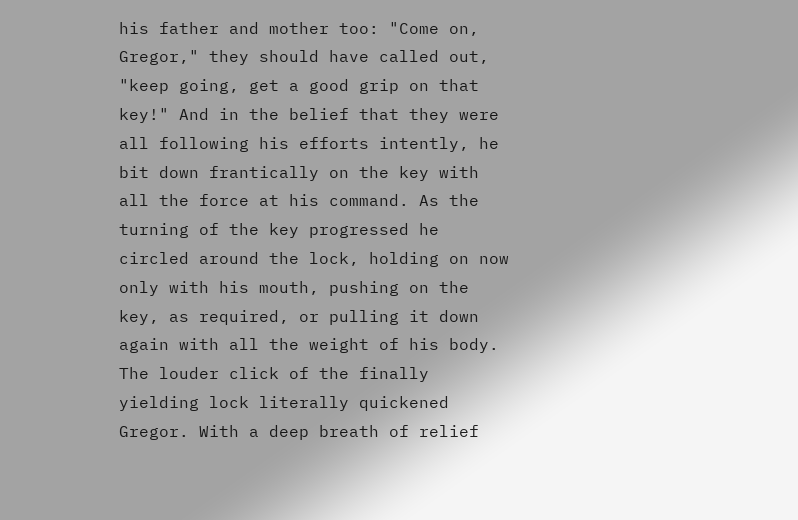his father and mother too: "Come on, Gregor," they should have called out, "keep going, get a good grip on that key!" And in the belief that they were all following his efforts intently, he bit down frantically on the key with all the force at his command. As the turning of the key progressed he circled around the lock, holding on now only with his mouth, pushing on the key, as required, or pulling it down again with all the weight of his body. The louder click of the finally yielding lock literally quickened Gregor. With a deep breath of relief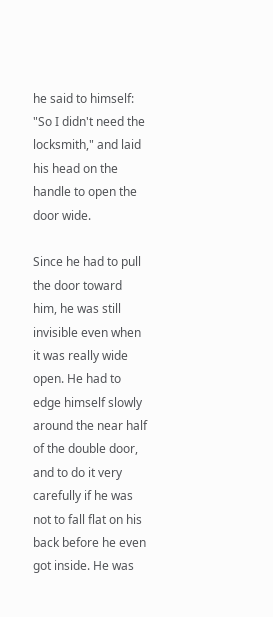he said to himself: "So I didn't need the locksmith," and laid his head on the handle to open the door wide.

Since he had to pull the door toward him, he was still invisible even when it was really wide open. He had to edge himself slowly around the near half of the double door, and to do it very carefully if he was not to fall flat on his back before he even got inside. He was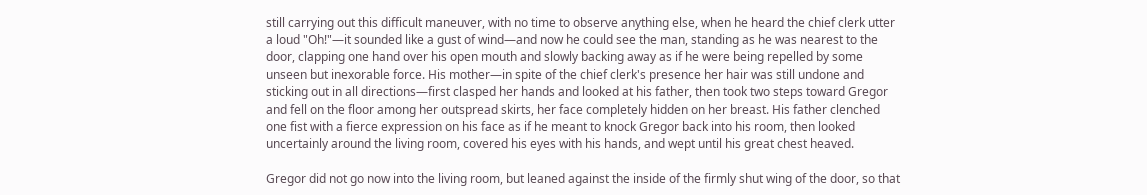still carrying out this difficult maneuver, with no time to observe anything else, when he heard the chief clerk utter a loud "Oh!"—it sounded like a gust of wind—and now he could see the man, standing as he was nearest to the door, clapping one hand over his open mouth and slowly backing away as if he were being repelled by some unseen but inexorable force. His mother—in spite of the chief clerk's presence her hair was still undone and sticking out in all directions—first clasped her hands and looked at his father, then took two steps toward Gregor and fell on the floor among her outspread skirts, her face completely hidden on her breast. His father clenched one fist with a fierce expression on his face as if he meant to knock Gregor back into his room, then looked uncertainly around the living room, covered his eyes with his hands, and wept until his great chest heaved.

Gregor did not go now into the living room, but leaned against the inside of the firmly shut wing of the door, so that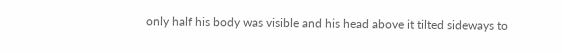only half his body was visible and his head above it tilted sideways to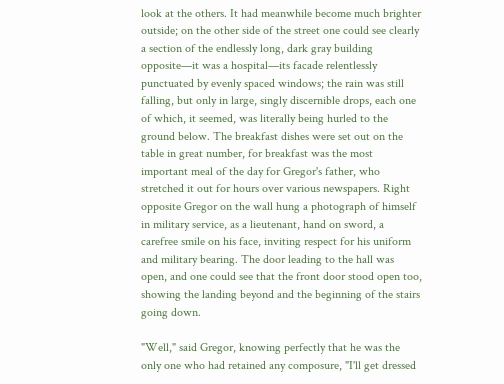look at the others. It had meanwhile become much brighter outside; on the other side of the street one could see clearly a section of the endlessly long, dark gray building opposite—it was a hospital—its facade relentlessly punctuated by evenly spaced windows; the rain was still falling, but only in large, singly discernible drops, each one of which, it seemed, was literally being hurled to the ground below. The breakfast dishes were set out on the table in great number, for breakfast was the most important meal of the day for Gregor's father, who stretched it out for hours over various newspapers. Right opposite Gregor on the wall hung a photograph of himself in military service, as a lieutenant, hand on sword, a carefree smile on his face, inviting respect for his uniform and military bearing. The door leading to the hall was open, and one could see that the front door stood open too, showing the landing beyond and the beginning of the stairs going down.

"Well," said Gregor, knowing perfectly that he was the only one who had retained any composure, "I'll get dressed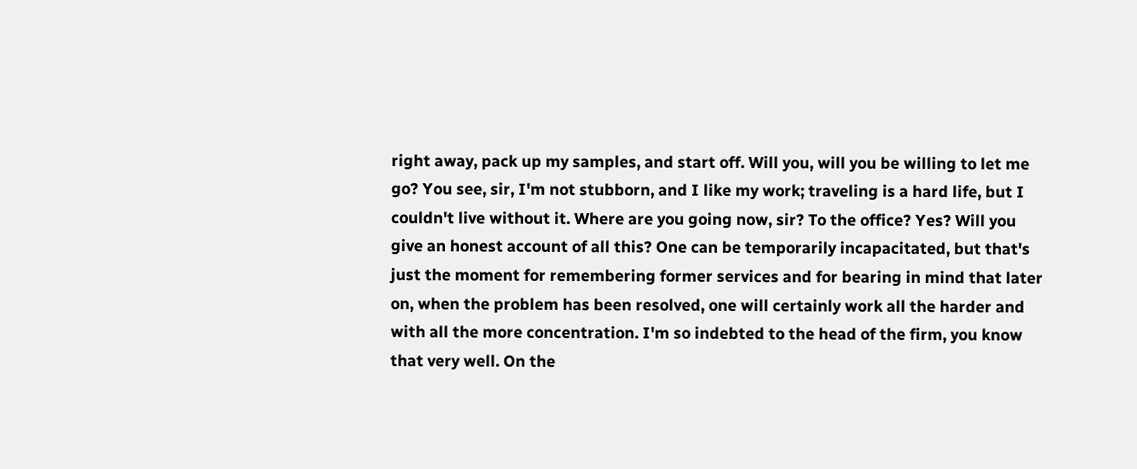right away, pack up my samples, and start off. Will you, will you be willing to let me go? You see, sir, I'm not stubborn, and I like my work; traveling is a hard life, but I couldn't live without it. Where are you going now, sir? To the office? Yes? Will you give an honest account of all this? One can be temporarily incapacitated, but that's just the moment for remembering former services and for bearing in mind that later on, when the problem has been resolved, one will certainly work all the harder and with all the more concentration. I'm so indebted to the head of the firm, you know that very well. On the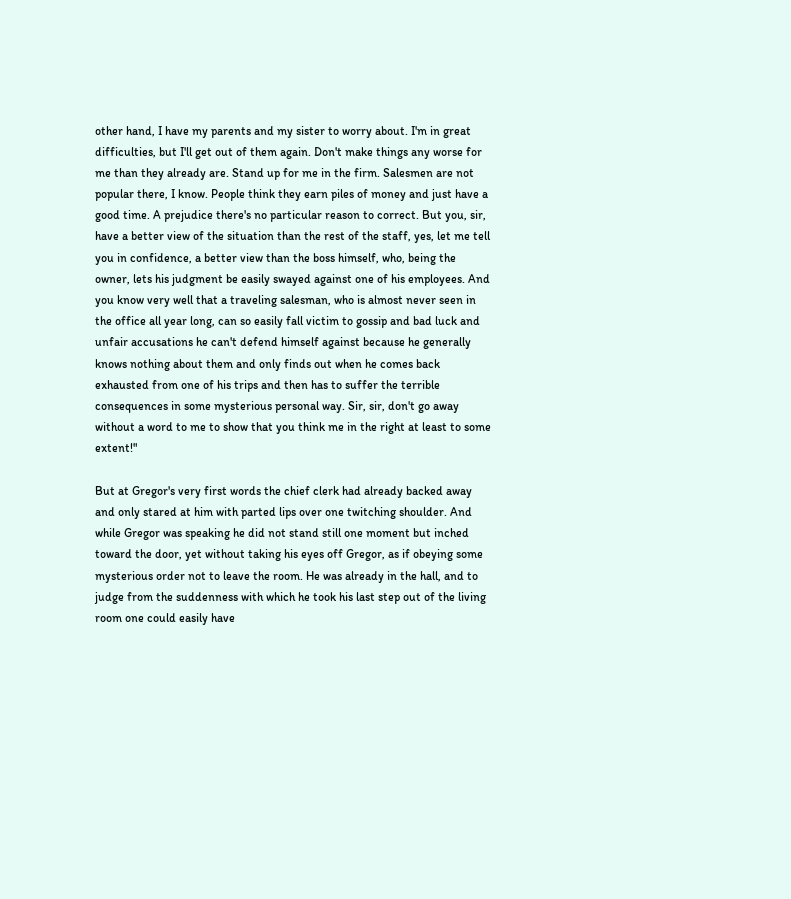other hand, I have my parents and my sister to worry about. I'm in great difficulties, but I'll get out of them again. Don't make things any worse for me than they already are. Stand up for me in the firm. Salesmen are not popular there, I know. People think they earn piles of money and just have a good time. A prejudice there's no particular reason to correct. But you, sir, have a better view of the situation than the rest of the staff, yes, let me tell you in confidence, a better view than the boss himself, who, being the owner, lets his judgment be easily swayed against one of his employees. And you know very well that a traveling salesman, who is almost never seen in the office all year long, can so easily fall victim to gossip and bad luck and unfair accusations he can't defend himself against because he generally knows nothing about them and only finds out when he comes back exhausted from one of his trips and then has to suffer the terrible consequences in some mysterious personal way. Sir, sir, don't go away without a word to me to show that you think me in the right at least to some extent!"

But at Gregor's very first words the chief clerk had already backed away and only stared at him with parted lips over one twitching shoulder. And while Gregor was speaking he did not stand still one moment but inched toward the door, yet without taking his eyes off Gregor, as if obeying some mysterious order not to leave the room. He was already in the hall, and to judge from the suddenness with which he took his last step out of the living room one could easily have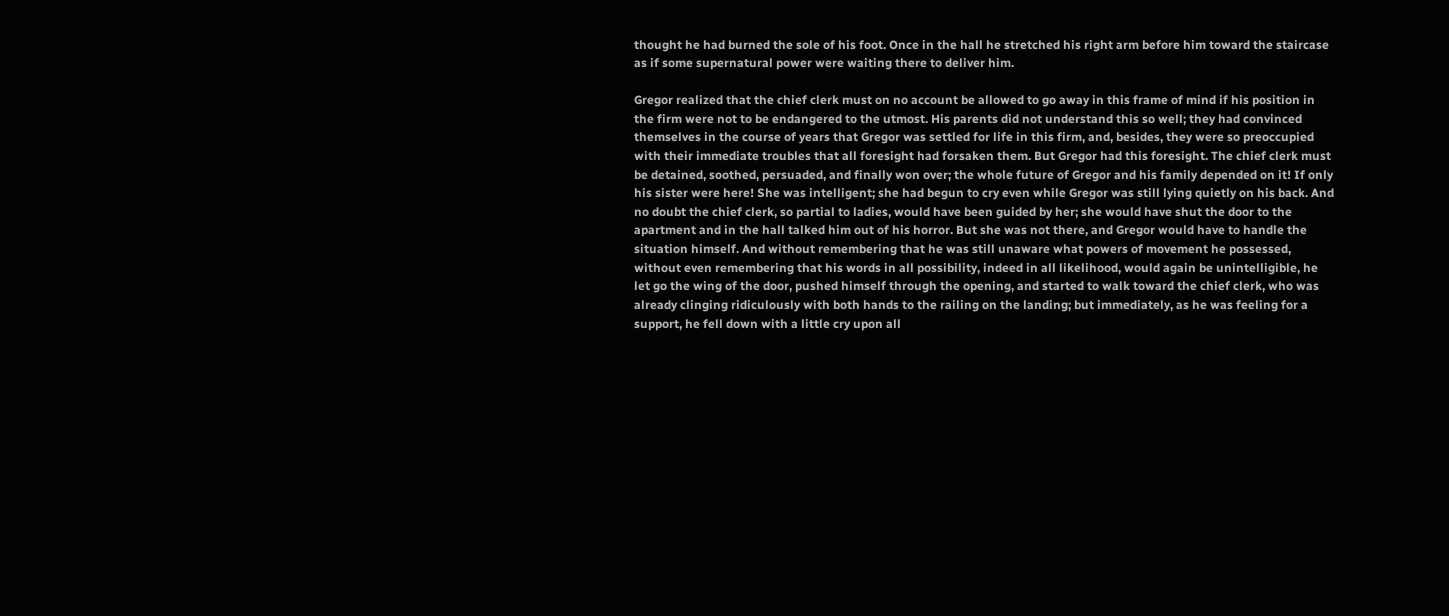thought he had burned the sole of his foot. Once in the hall he stretched his right arm before him toward the staircase as if some supernatural power were waiting there to deliver him.

Gregor realized that the chief clerk must on no account be allowed to go away in this frame of mind if his position in the firm were not to be endangered to the utmost. His parents did not understand this so well; they had convinced themselves in the course of years that Gregor was settled for life in this firm, and, besides, they were so preoccupied with their immediate troubles that all foresight had forsaken them. But Gregor had this foresight. The chief clerk must be detained, soothed, persuaded, and finally won over; the whole future of Gregor and his family depended on it! If only his sister were here! She was intelligent; she had begun to cry even while Gregor was still lying quietly on his back. And no doubt the chief clerk, so partial to ladies, would have been guided by her; she would have shut the door to the apartment and in the hall talked him out of his horror. But she was not there, and Gregor would have to handle the situation himself. And without remembering that he was still unaware what powers of movement he possessed, without even remembering that his words in all possibility, indeed in all likelihood, would again be unintelligible, he let go the wing of the door, pushed himself through the opening, and started to walk toward the chief clerk, who was already clinging ridiculously with both hands to the railing on the landing; but immediately, as he was feeling for a support, he fell down with a little cry upon all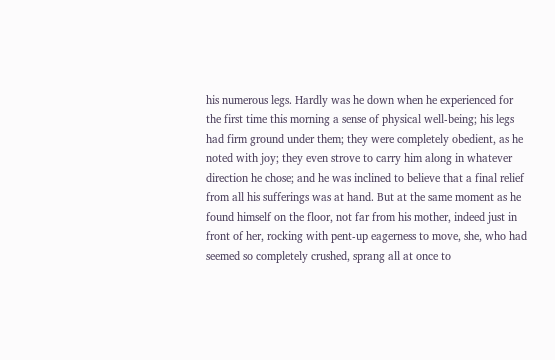his numerous legs. Hardly was he down when he experienced for the first time this morning a sense of physical well-being; his legs had firm ground under them; they were completely obedient, as he noted with joy; they even strove to carry him along in whatever direction he chose; and he was inclined to believe that a final relief from all his sufferings was at hand. But at the same moment as he found himself on the floor, not far from his mother, indeed just in front of her, rocking with pent-up eagerness to move, she, who had seemed so completely crushed, sprang all at once to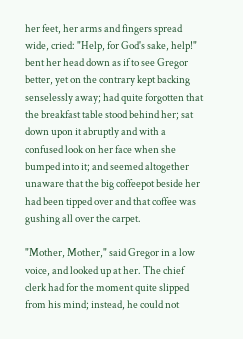her feet, her arms and fingers spread wide, cried: "Help, for God's sake, help!" bent her head down as if to see Gregor better, yet on the contrary kept backing senselessly away; had quite forgotten that the breakfast table stood behind her; sat down upon it abruptly and with a confused look on her face when she bumped into it; and seemed altogether unaware that the big coffeepot beside her had been tipped over and that coffee was gushing all over the carpet.

"Mother, Mother," said Gregor in a low voice, and looked up at her. The chief clerk had for the moment quite slipped from his mind; instead, he could not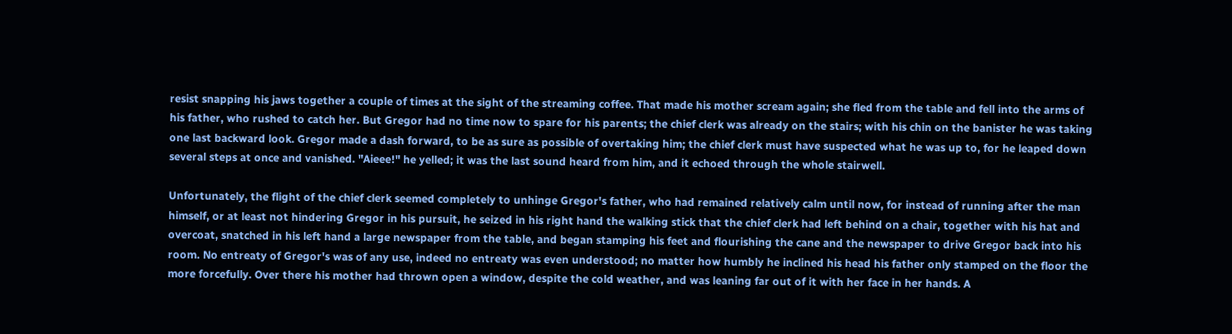resist snapping his jaws together a couple of times at the sight of the streaming coffee. That made his mother scream again; she fled from the table and fell into the arms of his father, who rushed to catch her. But Gregor had no time now to spare for his parents; the chief clerk was already on the stairs; with his chin on the banister he was taking one last backward look. Gregor made a dash forward, to be as sure as possible of overtaking him; the chief clerk must have suspected what he was up to, for he leaped down several steps at once and vanished. "Aieee!" he yelled; it was the last sound heard from him, and it echoed through the whole stairwell.

Unfortunately, the flight of the chief clerk seemed completely to unhinge Gregor's father, who had remained relatively calm until now, for instead of running after the man himself, or at least not hindering Gregor in his pursuit, he seized in his right hand the walking stick that the chief clerk had left behind on a chair, together with his hat and overcoat, snatched in his left hand a large newspaper from the table, and began stamping his feet and flourishing the cane and the newspaper to drive Gregor back into his room. No entreaty of Gregor's was of any use, indeed no entreaty was even understood; no matter how humbly he inclined his head his father only stamped on the floor the more forcefully. Over there his mother had thrown open a window, despite the cold weather, and was leaning far out of it with her face in her hands. A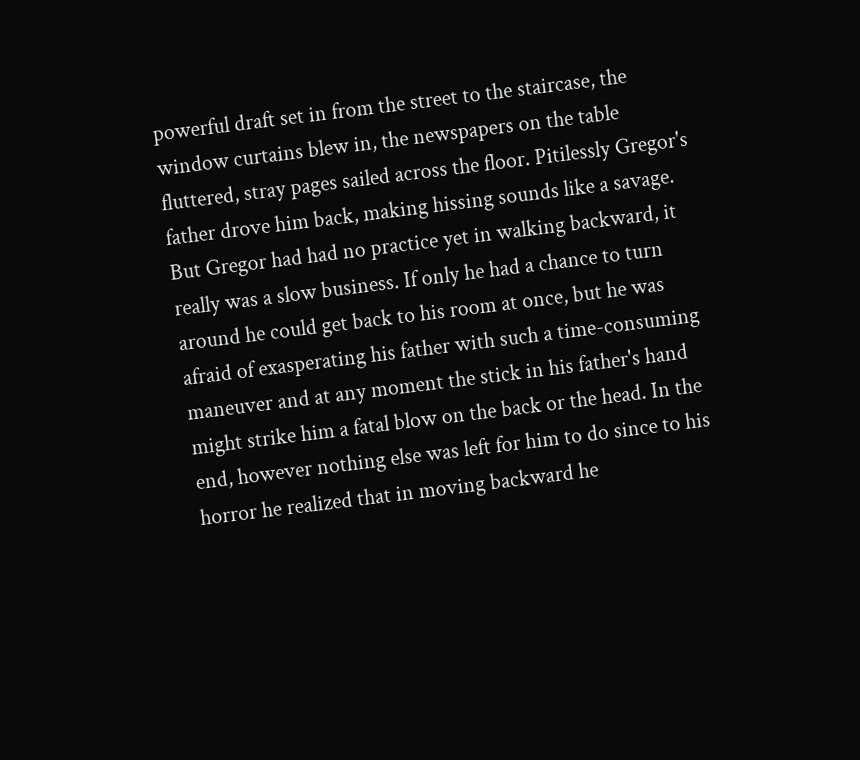powerful draft set in from the street to the staircase, the window curtains blew in, the newspapers on the table fluttered, stray pages sailed across the floor. Pitilessly Gregor's father drove him back, making hissing sounds like a savage. But Gregor had had no practice yet in walking backward, it really was a slow business. If only he had a chance to turn around he could get back to his room at once, but he was afraid of exasperating his father with such a time-consuming maneuver and at any moment the stick in his father's hand might strike him a fatal blow on the back or the head. In the end, however nothing else was left for him to do since to his horror he realized that in moving backward he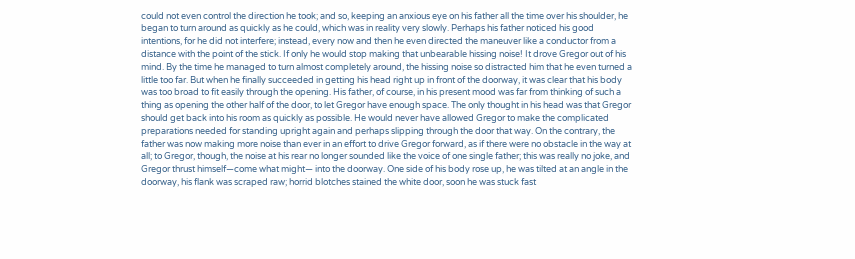could not even control the direction he took; and so, keeping an anxious eye on his father all the time over his shoulder, he began to turn around as quickly as he could, which was in reality very slowly. Perhaps his father noticed his good intentions, for he did not interfere; instead, every now and then he even directed the maneuver like a conductor from a distance with the point of the stick. If only he would stop making that unbearable hissing noise! It drove Gregor out of his mind. By the time he managed to turn almost completely around, the hissing noise so distracted him that he even turned a little too far. But when he finally succeeded in getting his head right up in front of the doorway, it was clear that his body was too broad to fit easily through the opening. His father, of course, in his present mood was far from thinking of such a thing as opening the other half of the door, to let Gregor have enough space. The only thought in his head was that Gregor should get back into his room as quickly as possible. He would never have allowed Gregor to make the complicated preparations needed for standing upright again and perhaps slipping through the door that way. On the contrary, the father was now making more noise than ever in an effort to drive Gregor forward, as if there were no obstacle in the way at all; to Gregor, though, the noise at his rear no longer sounded like the voice of one single father; this was really no joke, and Gregor thrust himself—come what might— into the doorway. One side of his body rose up, he was tilted at an angle in the doorway, his flank was scraped raw; horrid blotches stained the white door, soon he was stuck fast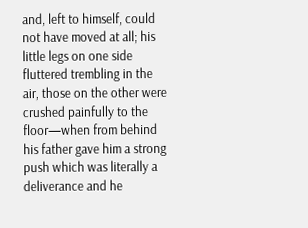and, left to himself, could not have moved at all; his little legs on one side fluttered trembling in the air, those on the other were crushed painfully to the floor—when from behind his father gave him a strong push which was literally a deliverance and he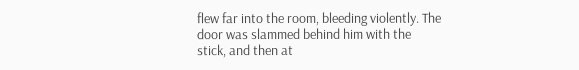flew far into the room, bleeding violently. The door was slammed behind him with the stick, and then at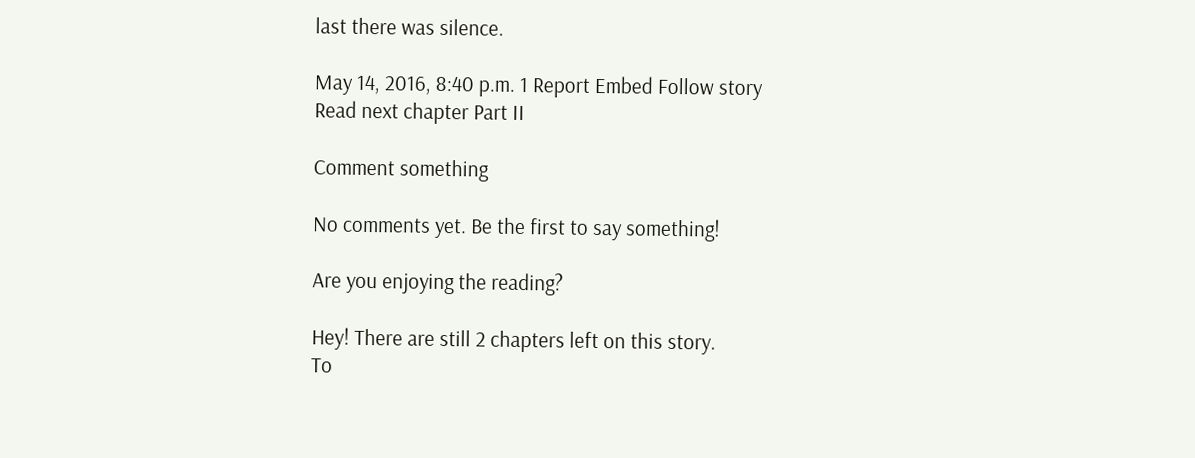last there was silence.

May 14, 2016, 8:40 p.m. 1 Report Embed Follow story
Read next chapter Part II

Comment something

No comments yet. Be the first to say something!

Are you enjoying the reading?

Hey! There are still 2 chapters left on this story.
To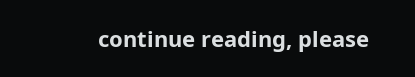continue reading, please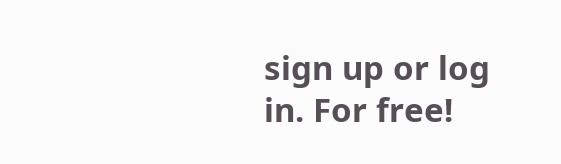sign up or log in. For free!